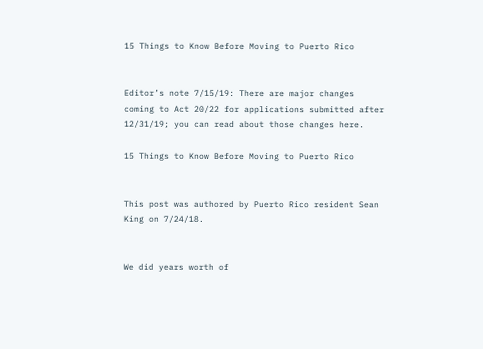15 Things to Know Before Moving to Puerto Rico


Editor’s note 7/15/19: There are major changes coming to Act 20/22 for applications submitted after 12/31/19; you can read about those changes here.

15 Things to Know Before Moving to Puerto Rico


This post was authored by Puerto Rico resident Sean King on 7/24/18.


We did years worth of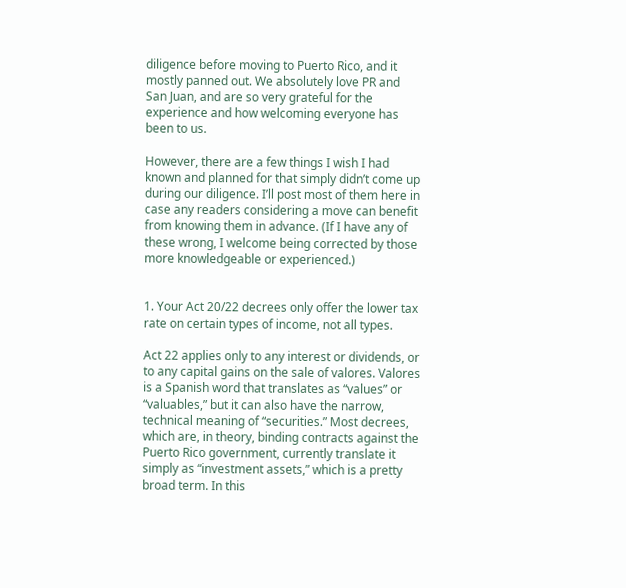diligence before moving to Puerto Rico, and it mostly panned out. We absolutely love PR and San Juan, and are so very grateful for the experience and how welcoming everyone has been to us.

However, there are a few things I wish I had known and planned for that simply didn’t come up during our diligence. I’ll post most of them here in case any readers considering a move can benefit from knowing them in advance. (If I have any of these wrong, I welcome being corrected by those more knowledgeable or experienced.)


1. Your Act 20/22 decrees only offer the lower tax rate on certain types of income, not all types.

Act 22 applies only to any interest or dividends, or to any capital gains on the sale of valores. Valores is a Spanish word that translates as “values” or “valuables,” but it can also have the narrow, technical meaning of “securities.” Most decrees, which are, in theory, binding contracts against the Puerto Rico government, currently translate it simply as “investment assets,” which is a pretty broad term. In this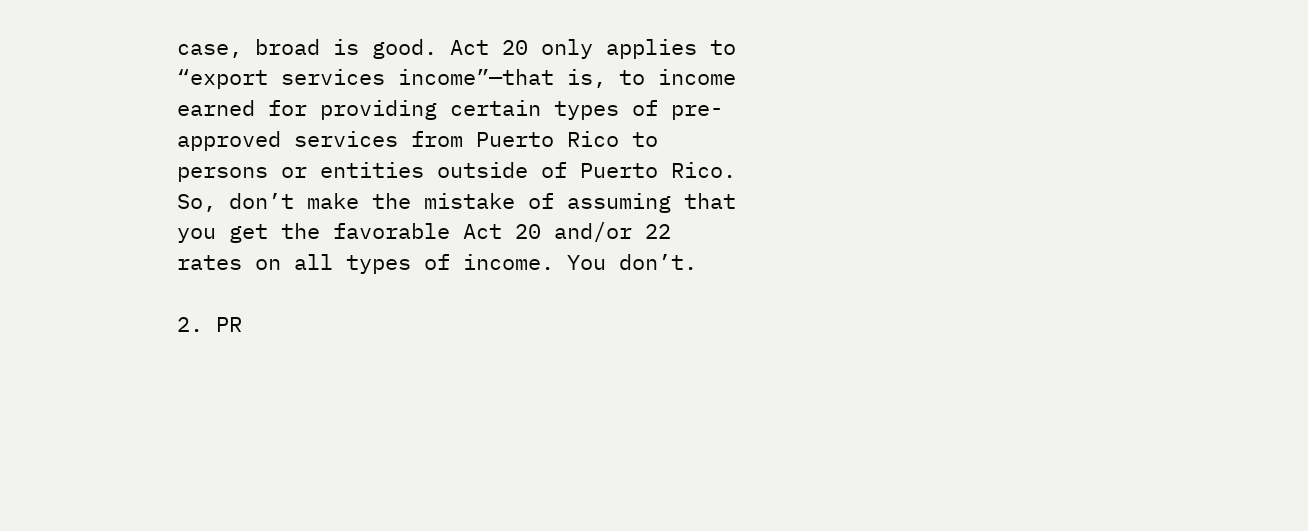case, broad is good. Act 20 only applies to “export services income”—that is, to income earned for providing certain types of pre-approved services from Puerto Rico to persons or entities outside of Puerto Rico. So, don’t make the mistake of assuming that you get the favorable Act 20 and/or 22 rates on all types of income. You don’t.

2. PR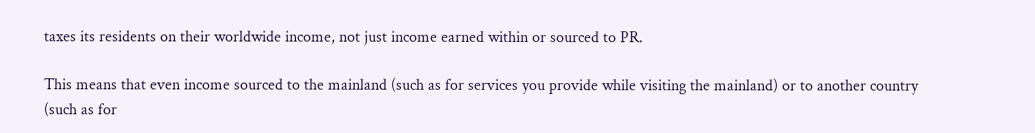taxes its residents on their worldwide income, not just income earned within or sourced to PR.

This means that even income sourced to the mainland (such as for services you provide while visiting the mainland) or to another country (such as for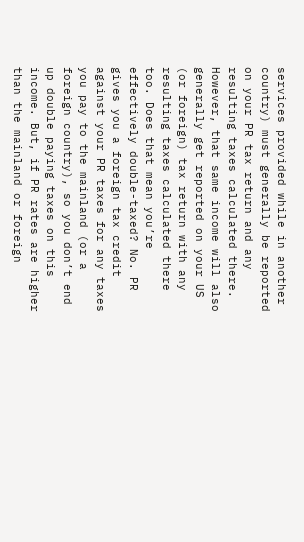services provided while in another country) must generally be reported on your PR tax return and any resulting taxes calculated there. However, that same income will also generally get reported on your US (or foreign) tax return with any resulting taxes calculated there too. Does that mean you’re effectively double-taxed? No. PR gives you a foreign tax credit against your PR taxes for any taxes you pay to the mainland (or a foreign country), so you don’t end up double paying taxes on this income. But, if PR rates are higher than the mainland or foreign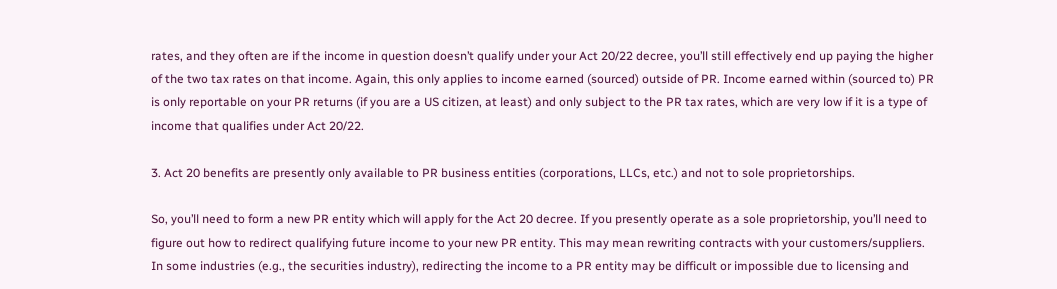rates, and they often are if the income in question doesn’t qualify under your Act 20/22 decree, you’ll still effectively end up paying the higher of the two tax rates on that income. Again, this only applies to income earned (sourced) outside of PR. Income earned within (sourced to) PR is only reportable on your PR returns (if you are a US citizen, at least) and only subject to the PR tax rates, which are very low if it is a type of income that qualifies under Act 20/22.

3. Act 20 benefits are presently only available to PR business entities (corporations, LLCs, etc.) and not to sole proprietorships.

So, you’ll need to form a new PR entity which will apply for the Act 20 decree. If you presently operate as a sole proprietorship, you’ll need to figure out how to redirect qualifying future income to your new PR entity. This may mean rewriting contracts with your customers/suppliers. In some industries (e.g., the securities industry), redirecting the income to a PR entity may be difficult or impossible due to licensing and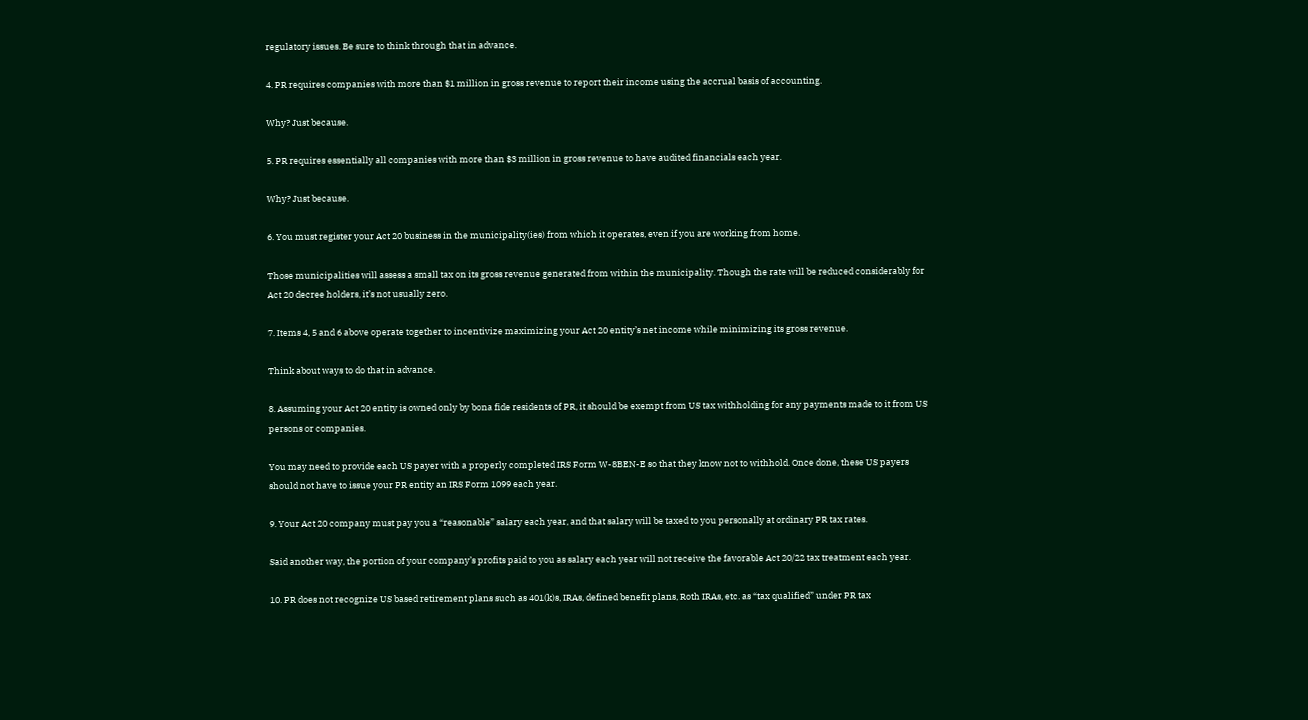regulatory issues. Be sure to think through that in advance.

4. PR requires companies with more than $1 million in gross revenue to report their income using the accrual basis of accounting.

Why? Just because.

5. PR requires essentially all companies with more than $3 million in gross revenue to have audited financials each year.

Why? Just because.

6. You must register your Act 20 business in the municipality(ies) from which it operates, even if you are working from home.

Those municipalities will assess a small tax on its gross revenue generated from within the municipality. Though the rate will be reduced considerably for Act 20 decree holders, it’s not usually zero.

7. Items 4, 5 and 6 above operate together to incentivize maximizing your Act 20 entity’s net income while minimizing its gross revenue.

Think about ways to do that in advance.

8. Assuming your Act 20 entity is owned only by bona fide residents of PR, it should be exempt from US tax withholding for any payments made to it from US persons or companies.

You may need to provide each US payer with a properly completed IRS Form W-8BEN-E so that they know not to withhold. Once done, these US payers should not have to issue your PR entity an IRS Form 1099 each year.

9. Your Act 20 company must pay you a “reasonable” salary each year, and that salary will be taxed to you personally at ordinary PR tax rates.

Said another way, the portion of your company’s profits paid to you as salary each year will not receive the favorable Act 20/22 tax treatment each year.

10. PR does not recognize US based retirement plans such as 401(k)s, IRAs, defined benefit plans, Roth IRAs, etc. as “tax qualified” under PR tax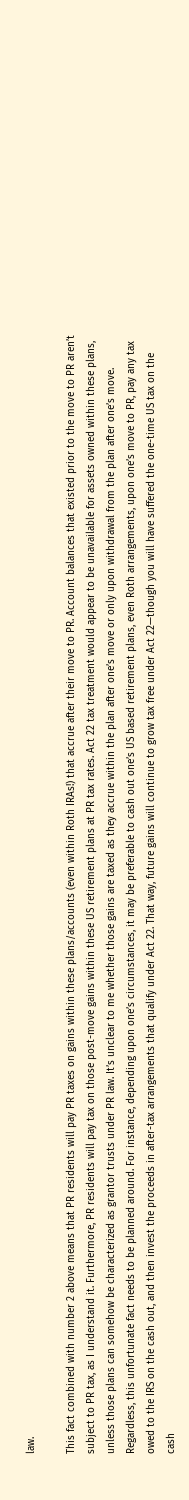law.

This fact combined with number 2 above means that PR residents will pay PR taxes on gains within these plans/accounts (even within Roth IRAs!) that accrue after their move to PR. Account balances that existed prior to the move to PR aren’t subject to PR tax, as I understand it. Furthermore, PR residents will pay tax on those post-move gains within these US retirement plans at PR tax rates. Act 22 tax treatment would appear to be unavailable for assets owned within these plans, unless those plans can somehow be characterized as grantor trusts under PR law. It’s unclear to me whether those gains are taxed as they accrue within the plan after one’s move or only upon withdrawal from the plan after one’s move. Regardless, this unfortunate fact needs to be planned around. For instance, depending upon one’s circumstances, it may be preferable to cash out one’s US based retirement plans, even Roth arrangements, upon one’s move to PR, pay any tax owed to the IRS on the cash out, and then invest the proceeds in after-tax arrangements that qualify under Act 22. That way, future gains will continue to grow tax free under Act 22—though you will have suffered the one-time US tax on the cash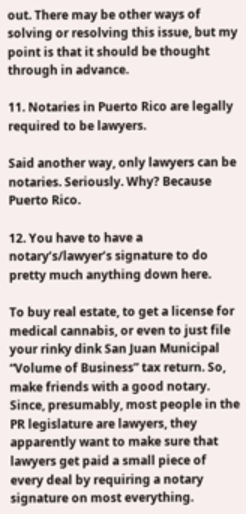out. There may be other ways of solving or resolving this issue, but my point is that it should be thought through in advance.

11. Notaries in Puerto Rico are legally required to be lawyers.

Said another way, only lawyers can be notaries. Seriously. Why? Because Puerto Rico.

12. You have to have a notary’s/lawyer’s signature to do pretty much anything down here.

To buy real estate, to get a license for medical cannabis, or even to just file your rinky dink San Juan Municipal “Volume of Business” tax return. So, make friends with a good notary. Since, presumably, most people in the PR legislature are lawyers, they apparently want to make sure that lawyers get paid a small piece of every deal by requiring a notary signature on most everything.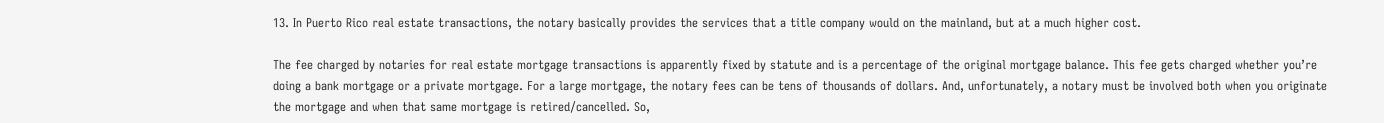13. In Puerto Rico real estate transactions, the notary basically provides the services that a title company would on the mainland, but at a much higher cost.

The fee charged by notaries for real estate mortgage transactions is apparently fixed by statute and is a percentage of the original mortgage balance. This fee gets charged whether you’re doing a bank mortgage or a private mortgage. For a large mortgage, the notary fees can be tens of thousands of dollars. And, unfortunately, a notary must be involved both when you originate the mortgage and when that same mortgage is retired/cancelled. So,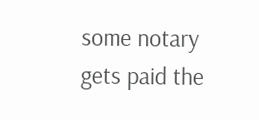some notary gets paid the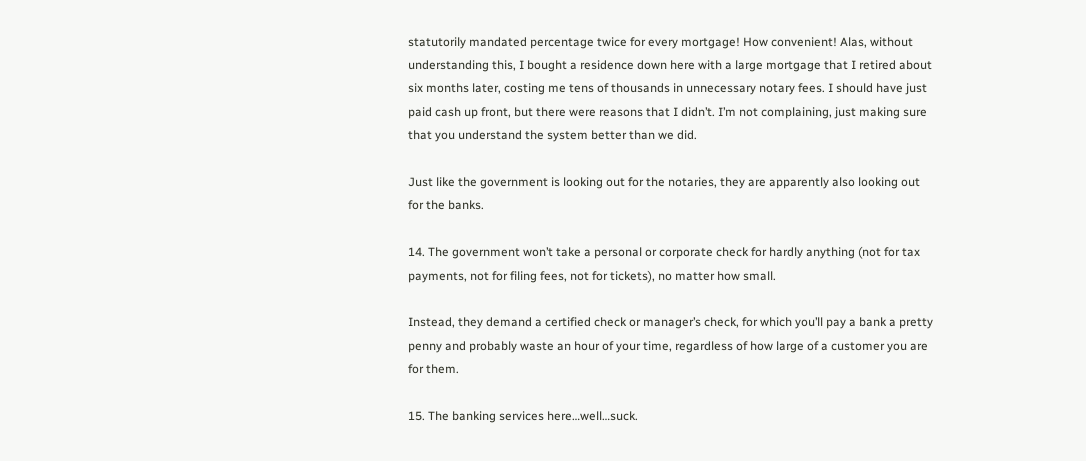statutorily mandated percentage twice for every mortgage! How convenient! Alas, without understanding this, I bought a residence down here with a large mortgage that I retired about six months later, costing me tens of thousands in unnecessary notary fees. I should have just paid cash up front, but there were reasons that I didn’t. I’m not complaining, just making sure that you understand the system better than we did.

Just like the government is looking out for the notaries, they are apparently also looking out for the banks.

14. The government won’t take a personal or corporate check for hardly anything (not for tax payments, not for filing fees, not for tickets), no matter how small.

Instead, they demand a certified check or manager’s check, for which you’ll pay a bank a pretty penny and probably waste an hour of your time, regardless of how large of a customer you are for them.

15. The banking services here…well…suck.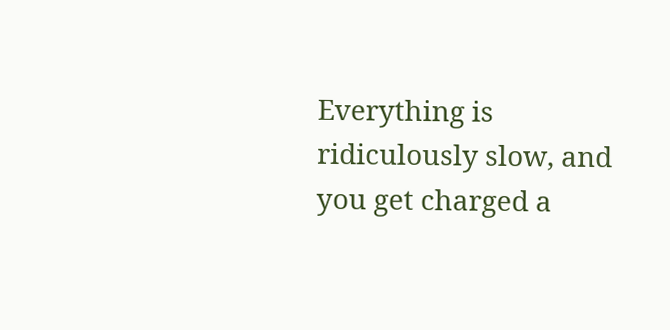Everything is ridiculously slow, and you get charged a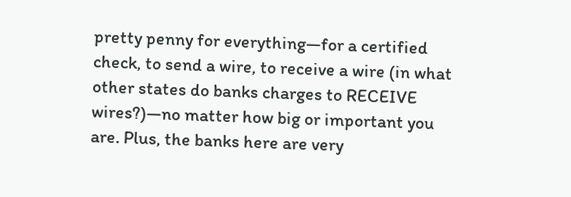pretty penny for everything—for a certified check, to send a wire, to receive a wire (in what other states do banks charges to RECEIVE wires?)—no matter how big or important you are. Plus, the banks here are very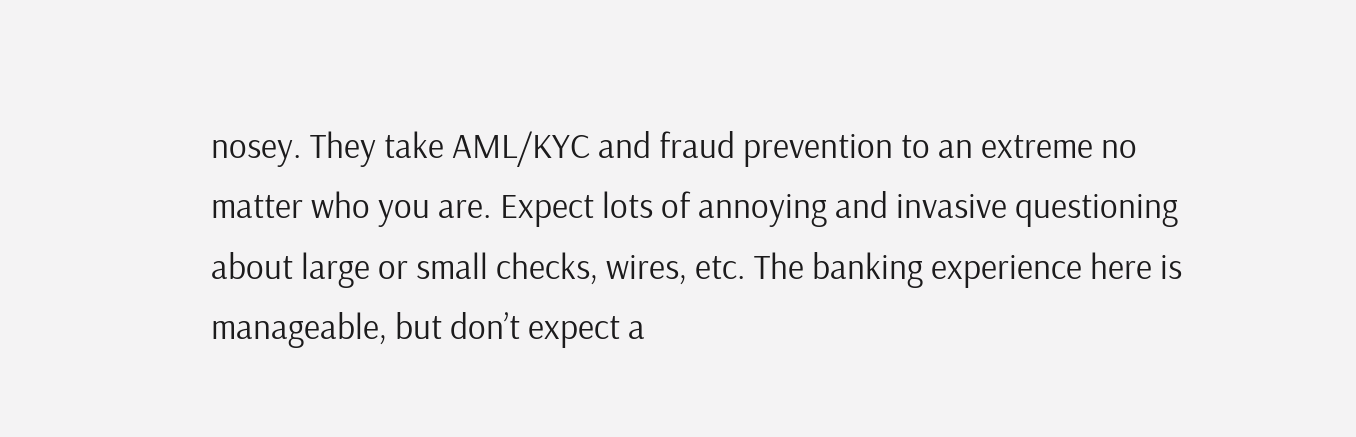nosey. They take AML/KYC and fraud prevention to an extreme no matter who you are. Expect lots of annoying and invasive questioning about large or small checks, wires, etc. The banking experience here is manageable, but don’t expect a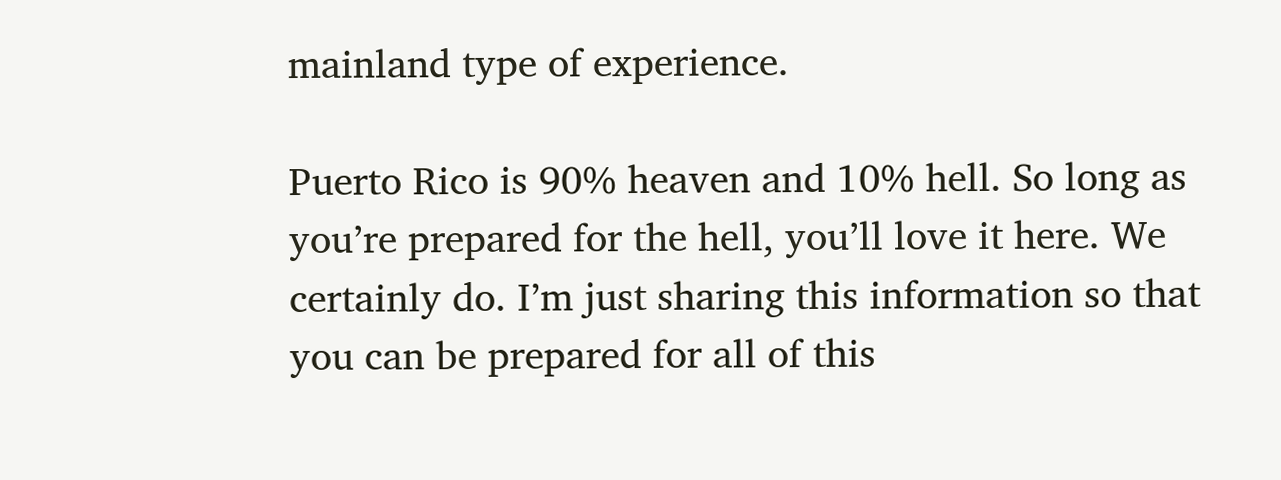mainland type of experience.

Puerto Rico is 90% heaven and 10% hell. So long as you’re prepared for the hell, you’ll love it here. We certainly do. I’m just sharing this information so that you can be prepared for all of this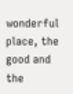wonderful place, the good and the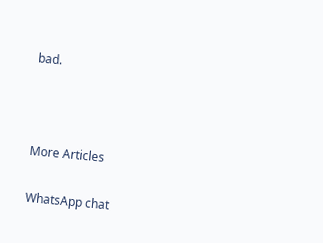bad.



More Articles

WhatsApp chat